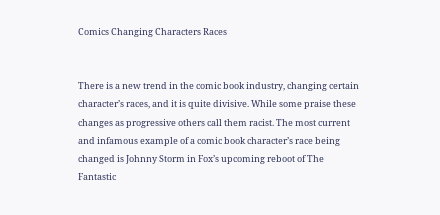Comics Changing Characters Races


There is a new trend in the comic book industry, changing certain character’s races, and it is quite divisive. While some praise these changes as progressive others call them racist. The most current and infamous example of a comic book character’s race being changed is Johnny Storm in Fox’s upcoming reboot of The Fantastic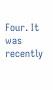Four. It was recently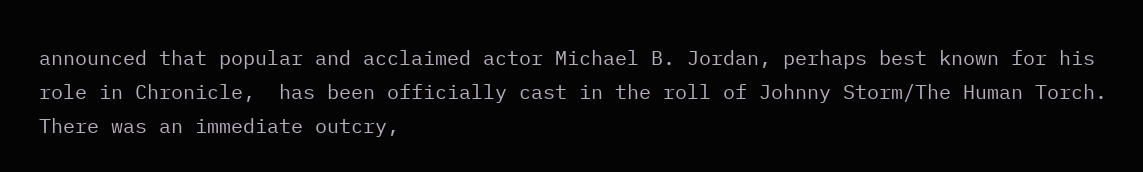announced that popular and acclaimed actor Michael B. Jordan, perhaps best known for his role in Chronicle,  has been officially cast in the roll of Johnny Storm/The Human Torch. There was an immediate outcry,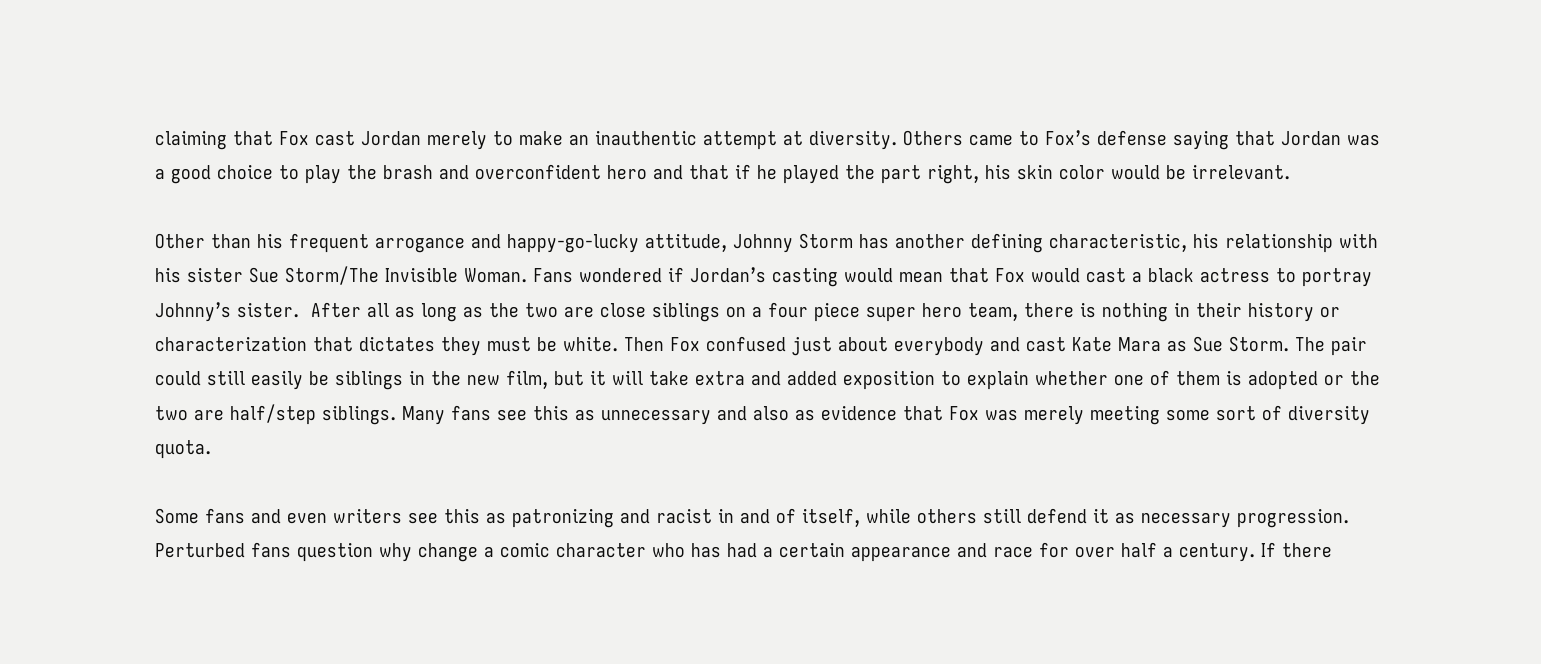claiming that Fox cast Jordan merely to make an inauthentic attempt at diversity. Others came to Fox’s defense saying that Jordan was a good choice to play the brash and overconfident hero and that if he played the part right, his skin color would be irrelevant.

Other than his frequent arrogance and happy-go-lucky attitude, Johnny Storm has another defining characteristic, his relationship with his sister Sue Storm/The Invisible Woman. Fans wondered if Jordan’s casting would mean that Fox would cast a black actress to portray Johnny’s sister.  After all as long as the two are close siblings on a four piece super hero team, there is nothing in their history or characterization that dictates they must be white. Then Fox confused just about everybody and cast Kate Mara as Sue Storm. The pair could still easily be siblings in the new film, but it will take extra and added exposition to explain whether one of them is adopted or the two are half/step siblings. Many fans see this as unnecessary and also as evidence that Fox was merely meeting some sort of diversity quota.

Some fans and even writers see this as patronizing and racist in and of itself, while others still defend it as necessary progression. Perturbed fans question why change a comic character who has had a certain appearance and race for over half a century. If there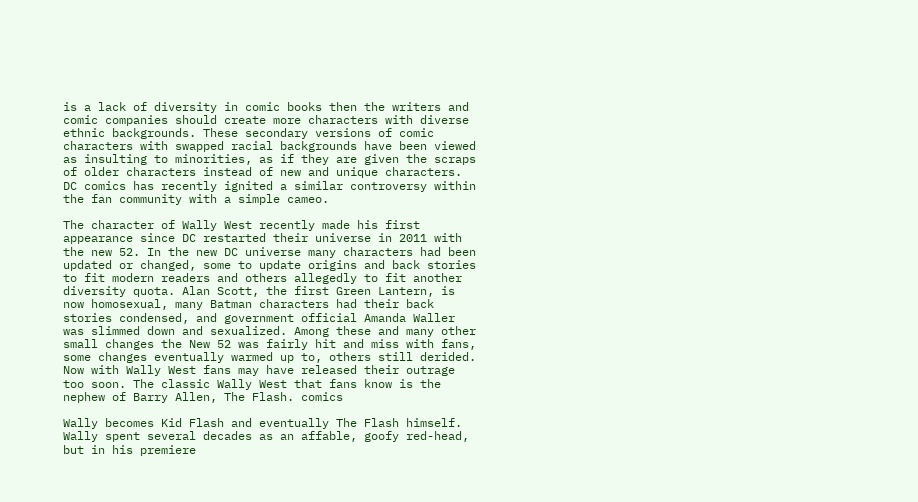is a lack of diversity in comic books then the writers and comic companies should create more characters with diverse ethnic backgrounds. These secondary versions of comic characters with swapped racial backgrounds have been viewed as insulting to minorities, as if they are given the scraps of older characters instead of new and unique characters. DC comics has recently ignited a similar controversy within the fan community with a simple cameo.

The character of Wally West recently made his first appearance since DC restarted their universe in 2011 with the new 52. In the new DC universe many characters had been updated or changed, some to update origins and back stories to fit modern readers and others allegedly to fit another diversity quota. Alan Scott, the first Green Lantern, is now homosexual, many Batman characters had their back stories condensed, and government official Amanda Waller was slimmed down and sexualized. Among these and many other small changes the New 52 was fairly hit and miss with fans, some changes eventually warmed up to, others still derided. Now with Wally West fans may have released their outrage too soon. The classic Wally West that fans know is the nephew of Barry Allen, The Flash. comics

Wally becomes Kid Flash and eventually The Flash himself. Wally spent several decades as an affable, goofy red-head, but in his premiere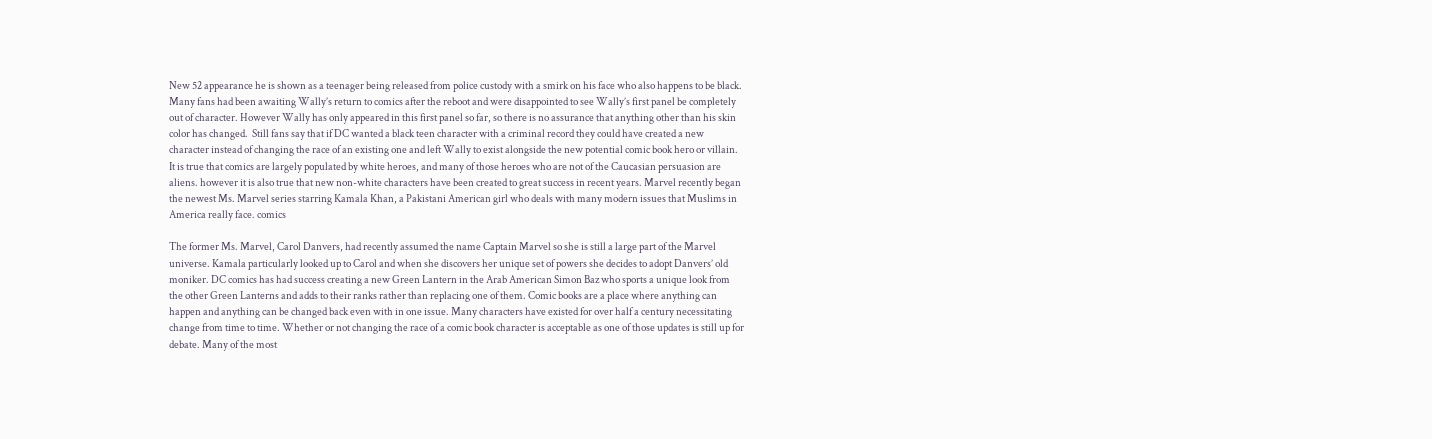New 52 appearance he is shown as a teenager being released from police custody with a smirk on his face who also happens to be black. Many fans had been awaiting Wally’s return to comics after the reboot and were disappointed to see Wally’s first panel be completely out of character. However Wally has only appeared in this first panel so far, so there is no assurance that anything other than his skin color has changed.  Still fans say that if DC wanted a black teen character with a criminal record they could have created a new character instead of changing the race of an existing one and left Wally to exist alongside the new potential comic book hero or villain. It is true that comics are largely populated by white heroes, and many of those heroes who are not of the Caucasian persuasion are aliens. however it is also true that new non-white characters have been created to great success in recent years. Marvel recently began the newest Ms. Marvel series starring Kamala Khan, a Pakistani American girl who deals with many modern issues that Muslims in America really face. comics

The former Ms. Marvel, Carol Danvers, had recently assumed the name Captain Marvel so she is still a large part of the Marvel universe. Kamala particularly looked up to Carol and when she discovers her unique set of powers she decides to adopt Danvers’ old moniker. DC comics has had success creating a new Green Lantern in the Arab American Simon Baz who sports a unique look from the other Green Lanterns and adds to their ranks rather than replacing one of them. Comic books are a place where anything can happen and anything can be changed back even with in one issue. Many characters have existed for over half a century necessitating change from time to time. Whether or not changing the race of a comic book character is acceptable as one of those updates is still up for debate. Many of the most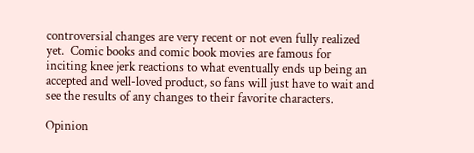controversial changes are very recent or not even fully realized yet.  Comic books and comic book movies are famous for inciting knee jerk reactions to what eventually ends up being an accepted and well-loved product, so fans will just have to wait and see the results of any changes to their favorite characters.

Opinion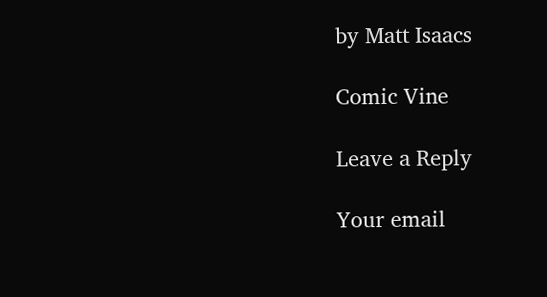by Matt Isaacs

Comic Vine

Leave a Reply

Your email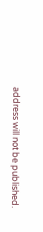address will not be published.